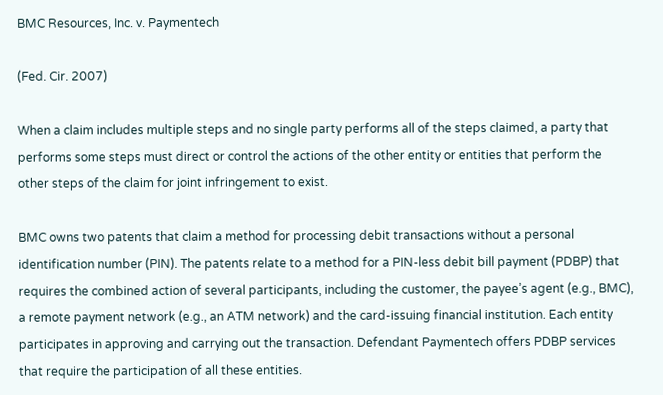BMC Resources, Inc. v. Paymentech

(Fed. Cir. 2007)

When a claim includes multiple steps and no single party performs all of the steps claimed, a party that performs some steps must direct or control the actions of the other entity or entities that perform the other steps of the claim for joint infringement to exist.

BMC owns two patents that claim a method for processing debit transactions without a personal identification number (PIN). The patents relate to a method for a PIN-less debit bill payment (PDBP) that requires the combined action of several participants, including the customer, the payee’s agent (e.g., BMC), a remote payment network (e.g., an ATM network) and the card-issuing financial institution. Each entity participates in approving and carrying out the transaction. Defendant Paymentech offers PDBP services that require the participation of all these entities.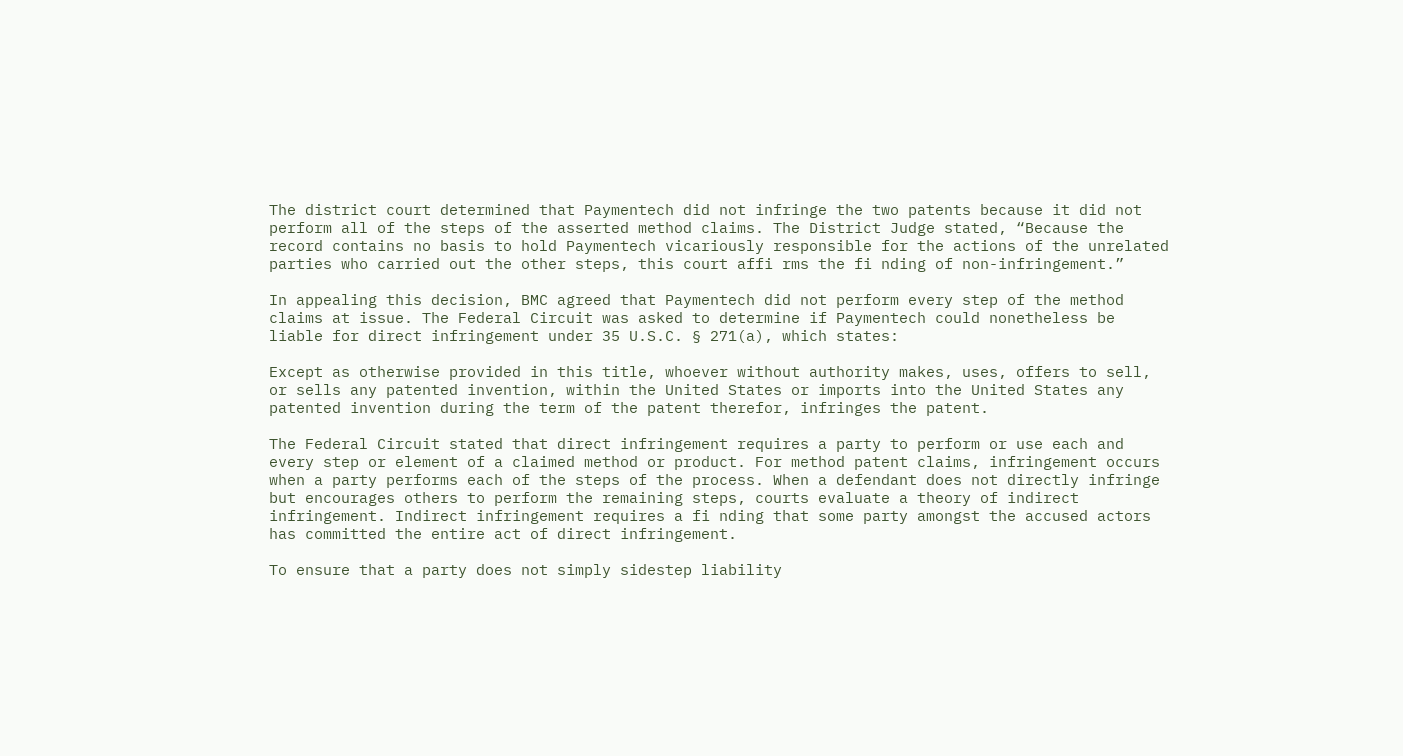The district court determined that Paymentech did not infringe the two patents because it did not perform all of the steps of the asserted method claims. The District Judge stated, “Because the record contains no basis to hold Paymentech vicariously responsible for the actions of the unrelated parties who carried out the other steps, this court affi rms the fi nding of non-infringement.”

In appealing this decision, BMC agreed that Paymentech did not perform every step of the method claims at issue. The Federal Circuit was asked to determine if Paymentech could nonetheless be liable for direct infringement under 35 U.S.C. § 271(a), which states:

Except as otherwise provided in this title, whoever without authority makes, uses, offers to sell, or sells any patented invention, within the United States or imports into the United States any patented invention during the term of the patent therefor, infringes the patent.

The Federal Circuit stated that direct infringement requires a party to perform or use each and every step or element of a claimed method or product. For method patent claims, infringement occurs when a party performs each of the steps of the process. When a defendant does not directly infringe but encourages others to perform the remaining steps, courts evaluate a theory of indirect infringement. Indirect infringement requires a fi nding that some party amongst the accused actors has committed the entire act of direct infringement.

To ensure that a party does not simply sidestep liability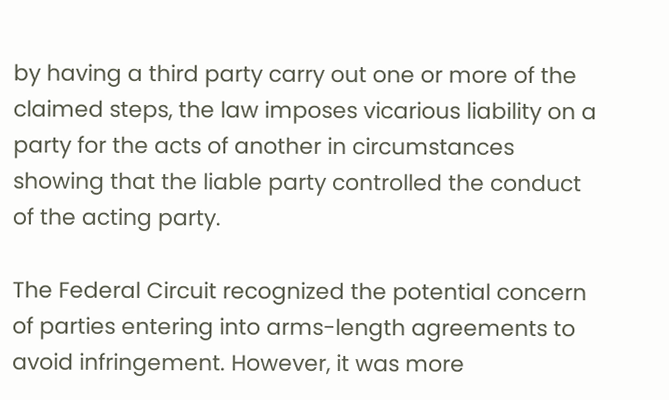by having a third party carry out one or more of the claimed steps, the law imposes vicarious liability on a party for the acts of another in circumstances showing that the liable party controlled the conduct of the acting party.

The Federal Circuit recognized the potential concern of parties entering into arms-length agreements to avoid infringement. However, it was more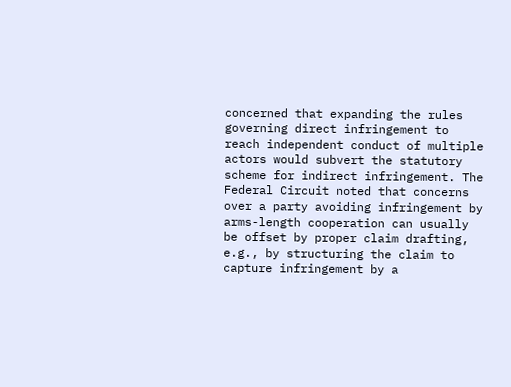concerned that expanding the rules governing direct infringement to reach independent conduct of multiple actors would subvert the statutory scheme for indirect infringement. The Federal Circuit noted that concerns over a party avoiding infringement by arms-length cooperation can usually be offset by proper claim drafting, e.g., by structuring the claim to capture infringement by a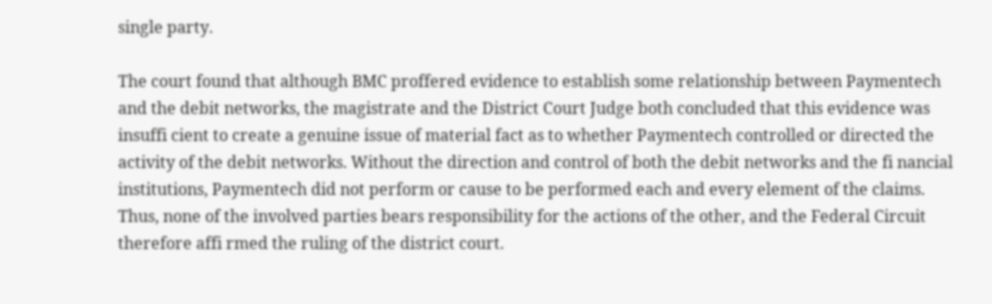single party.

The court found that although BMC proffered evidence to establish some relationship between Paymentech and the debit networks, the magistrate and the District Court Judge both concluded that this evidence was insuffi cient to create a genuine issue of material fact as to whether Paymentech controlled or directed the activity of the debit networks. Without the direction and control of both the debit networks and the fi nancial institutions, Paymentech did not perform or cause to be performed each and every element of the claims. Thus, none of the involved parties bears responsibility for the actions of the other, and the Federal Circuit therefore affi rmed the ruling of the district court.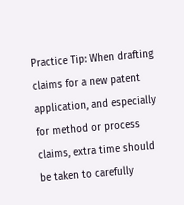Practice Tip: When drafting claims for a new patent application, and especially for method or process claims, extra time should be taken to carefully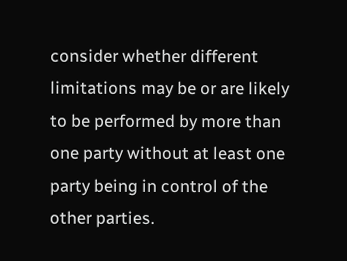consider whether different limitations may be or are likely to be performed by more than one party without at least one party being in control of the other parties.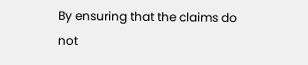By ensuring that the claims do not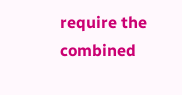require the combined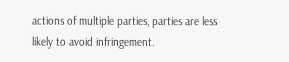actions of multiple parties, parties are less likely to avoid infringement.